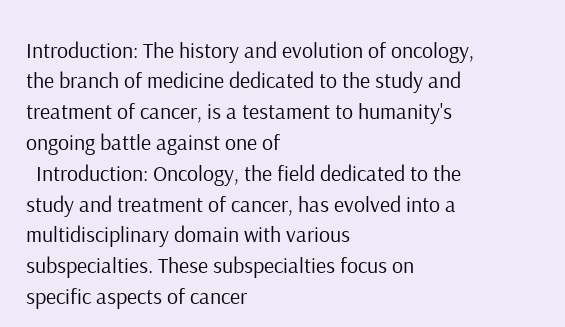Introduction: The history and evolution of oncology, the branch of medicine dedicated to the study and treatment of cancer, is a testament to humanity's ongoing battle against one of
  Introduction: Oncology, the field dedicated to the study and treatment of cancer, has evolved into a multidisciplinary domain with various subspecialties. These subspecialties focus on specific aspects of cancer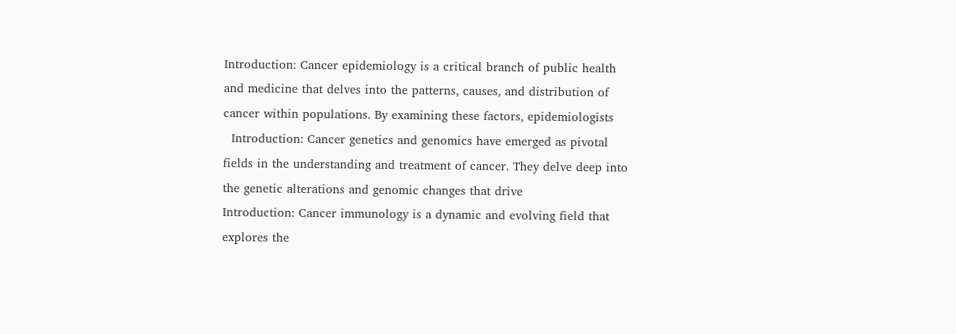Introduction: Cancer epidemiology is a critical branch of public health and medicine that delves into the patterns, causes, and distribution of cancer within populations. By examining these factors, epidemiologists
  Introduction: Cancer genetics and genomics have emerged as pivotal fields in the understanding and treatment of cancer. They delve deep into the genetic alterations and genomic changes that drive
Introduction: Cancer immunology is a dynamic and evolving field that explores the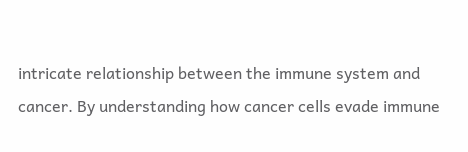intricate relationship between the immune system and cancer. By understanding how cancer cells evade immune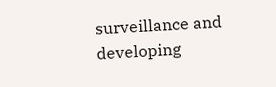surveillance and developing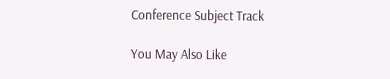Conference Subject Track

You May Also Like